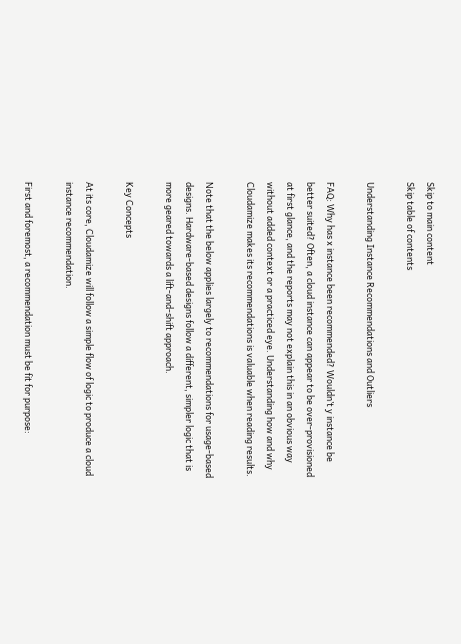Skip to main content
Skip table of contents

Understanding Instance Recommendations and Outliers

FAQ: Why has x instance been recommended? Wouldn’t y instance be better suited? Often, a cloud instance can appear to be over-provisioned at first glance, and the reports may not explain this in an obvious way without added context or a practiced eye. Understanding how and why Cloudamize makes its recommendations is valuable when reading results.

Note that the below applies largely to recommendations for usage-based designs. Hardware-based designs follow a different, simpler logic that is more geared towards a lift-and-shift approach.

Key Concepts

At its core, Cloudamize will follow a simple flow of logic to produce a cloud instance recommendation.

First and foremost, a recommendation must be fit for purpose: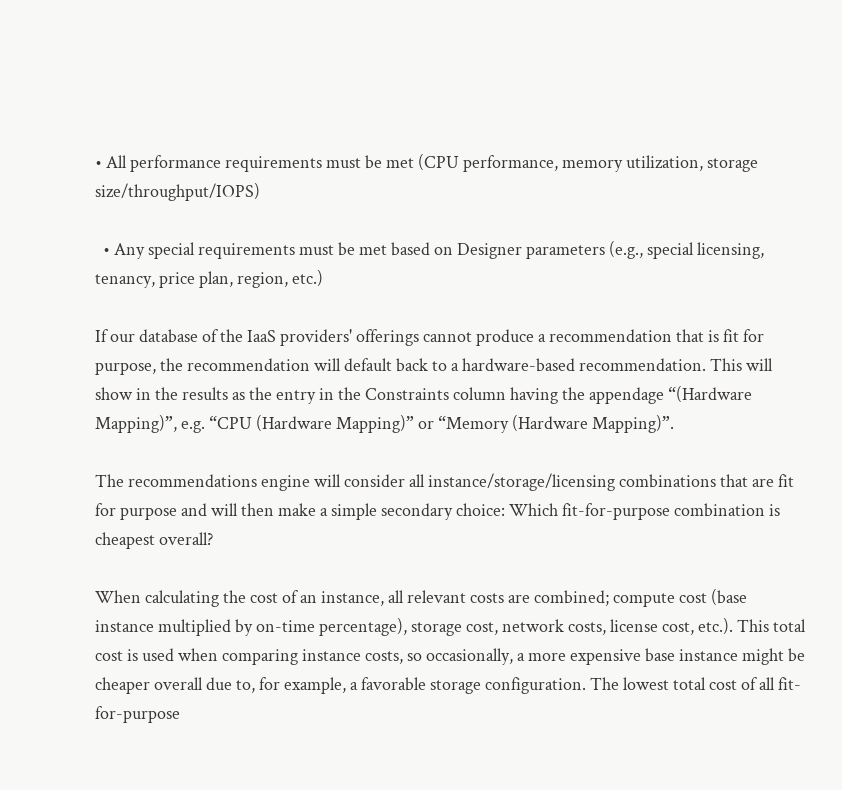• All performance requirements must be met (CPU performance, memory utilization, storage size/throughput/IOPS)

  • Any special requirements must be met based on Designer parameters (e.g., special licensing, tenancy, price plan, region, etc.)

If our database of the IaaS providers' offerings cannot produce a recommendation that is fit for purpose, the recommendation will default back to a hardware-based recommendation. This will show in the results as the entry in the Constraints column having the appendage “(Hardware Mapping)”, e.g. “CPU (Hardware Mapping)” or “Memory (Hardware Mapping)”.

The recommendations engine will consider all instance/storage/licensing combinations that are fit for purpose and will then make a simple secondary choice: Which fit-for-purpose combination is cheapest overall?

When calculating the cost of an instance, all relevant costs are combined; compute cost (base instance multiplied by on-time percentage), storage cost, network costs, license cost, etc.). This total cost is used when comparing instance costs, so occasionally, a more expensive base instance might be cheaper overall due to, for example, a favorable storage configuration. The lowest total cost of all fit-for-purpose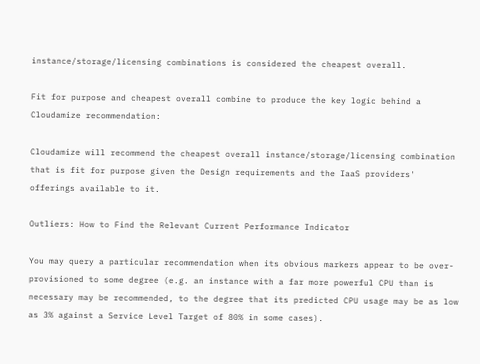instance/storage/licensing combinations is considered the cheapest overall.

Fit for purpose and cheapest overall combine to produce the key logic behind a Cloudamize recommendation:

Cloudamize will recommend the cheapest overall instance/storage/licensing combination that is fit for purpose given the Design requirements and the IaaS providers' offerings available to it.

Outliers: How to Find the Relevant Current Performance Indicator

You may query a particular recommendation when its obvious markers appear to be over-provisioned to some degree (e.g. an instance with a far more powerful CPU than is necessary may be recommended, to the degree that its predicted CPU usage may be as low as 3% against a Service Level Target of 80% in some cases).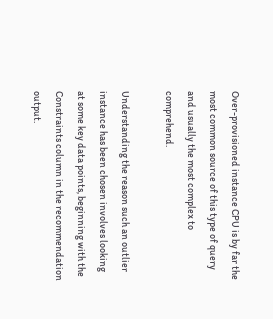Over-provisioned instance CPU is by far the most common source of this type of query and usually the most complex to comprehend.

Understanding the reason such an outlier instance has been chosen involves looking at some key data points, beginning with the Constraints column in the recommendation output.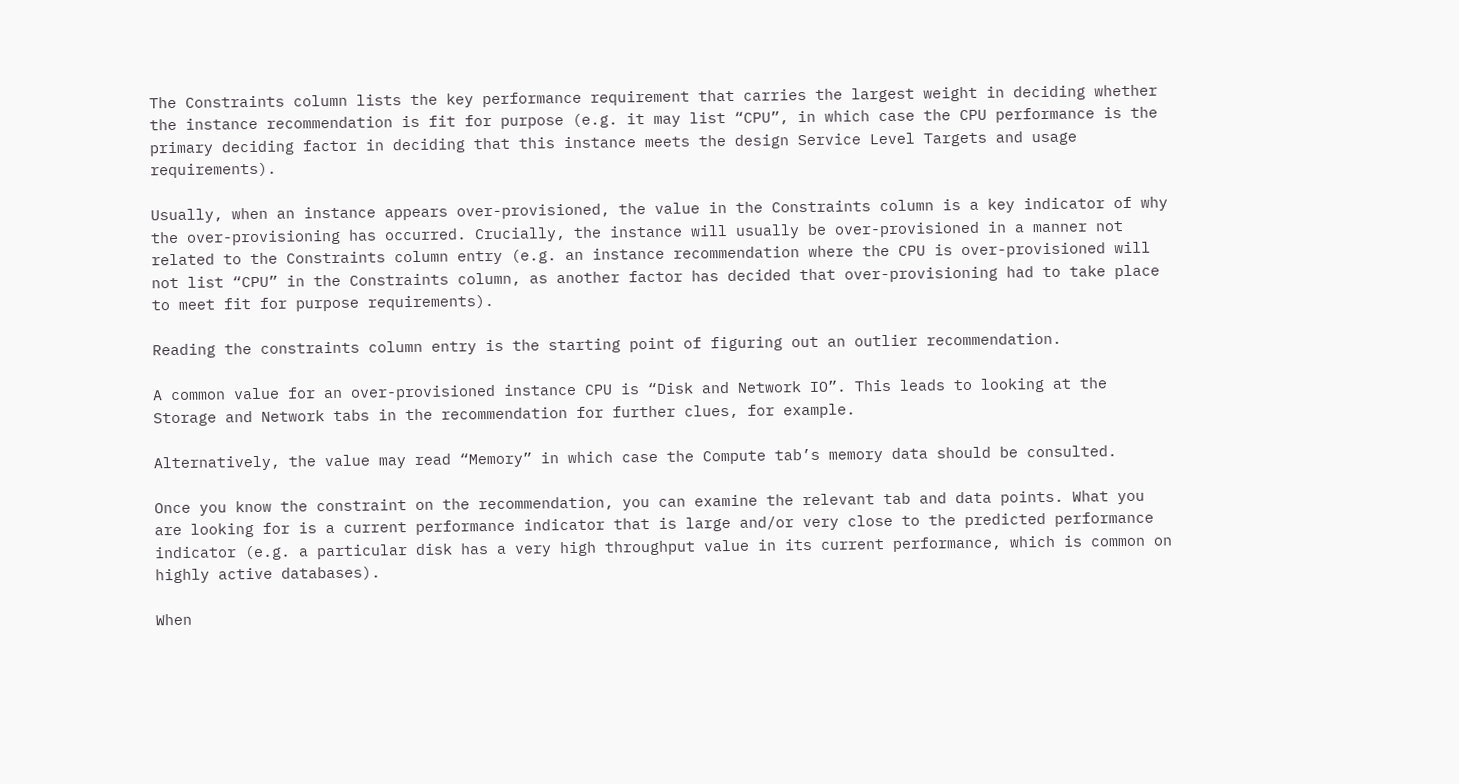The Constraints column lists the key performance requirement that carries the largest weight in deciding whether the instance recommendation is fit for purpose (e.g. it may list “CPU”, in which case the CPU performance is the primary deciding factor in deciding that this instance meets the design Service Level Targets and usage requirements).

Usually, when an instance appears over-provisioned, the value in the Constraints column is a key indicator of why the over-provisioning has occurred. Crucially, the instance will usually be over-provisioned in a manner not related to the Constraints column entry (e.g. an instance recommendation where the CPU is over-provisioned will not list “CPU” in the Constraints column, as another factor has decided that over-provisioning had to take place to meet fit for purpose requirements).

Reading the constraints column entry is the starting point of figuring out an outlier recommendation.

A common value for an over-provisioned instance CPU is “Disk and Network IO”. This leads to looking at the Storage and Network tabs in the recommendation for further clues, for example.

Alternatively, the value may read “Memory” in which case the Compute tab’s memory data should be consulted.

Once you know the constraint on the recommendation, you can examine the relevant tab and data points. What you are looking for is a current performance indicator that is large and/or very close to the predicted performance indicator (e.g. a particular disk has a very high throughput value in its current performance, which is common on highly active databases).

When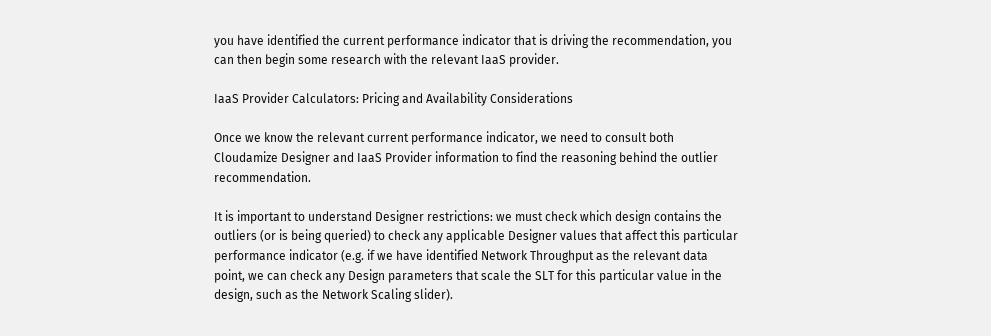you have identified the current performance indicator that is driving the recommendation, you can then begin some research with the relevant IaaS provider.

IaaS Provider Calculators: Pricing and Availability Considerations

Once we know the relevant current performance indicator, we need to consult both Cloudamize Designer and IaaS Provider information to find the reasoning behind the outlier recommendation.

It is important to understand Designer restrictions: we must check which design contains the outliers (or is being queried) to check any applicable Designer values that affect this particular performance indicator (e.g. if we have identified Network Throughput as the relevant data point, we can check any Design parameters that scale the SLT for this particular value in the design, such as the Network Scaling slider).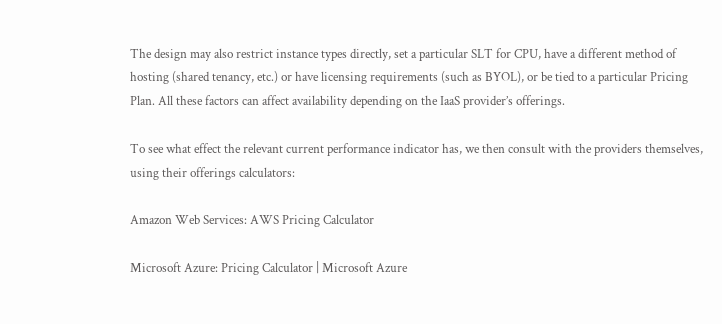The design may also restrict instance types directly, set a particular SLT for CPU, have a different method of hosting (shared tenancy, etc.) or have licensing requirements (such as BYOL), or be tied to a particular Pricing Plan. All these factors can affect availability depending on the IaaS provider’s offerings.

To see what effect the relevant current performance indicator has, we then consult with the providers themselves, using their offerings calculators:

Amazon Web Services: AWS Pricing Calculator

Microsoft Azure: Pricing Calculator | Microsoft Azure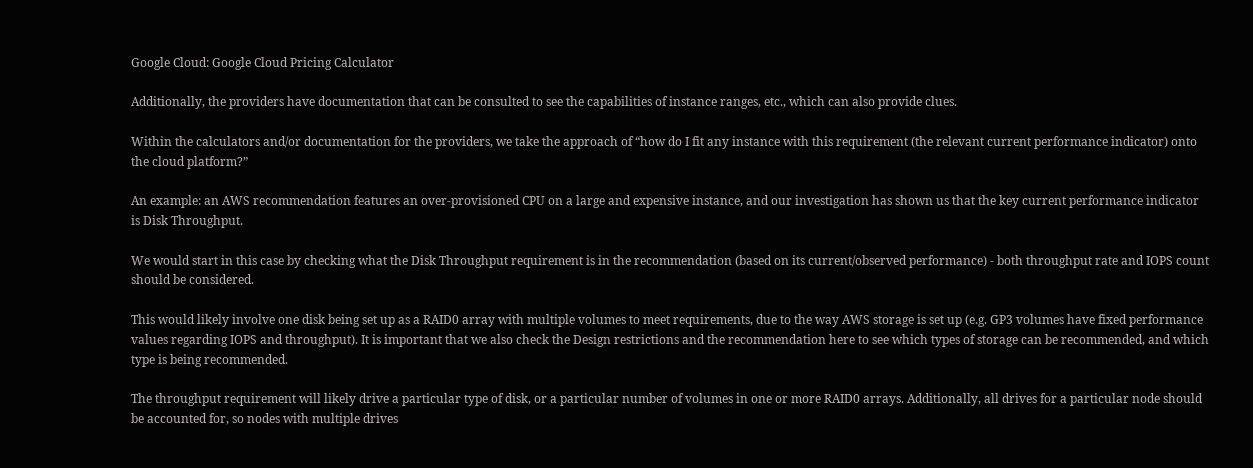Google Cloud: Google Cloud Pricing Calculator

Additionally, the providers have documentation that can be consulted to see the capabilities of instance ranges, etc., which can also provide clues.

Within the calculators and/or documentation for the providers, we take the approach of “how do I fit any instance with this requirement (the relevant current performance indicator) onto the cloud platform?”

An example: an AWS recommendation features an over-provisioned CPU on a large and expensive instance, and our investigation has shown us that the key current performance indicator is Disk Throughput.

We would start in this case by checking what the Disk Throughput requirement is in the recommendation (based on its current/observed performance) - both throughput rate and IOPS count should be considered.

This would likely involve one disk being set up as a RAID0 array with multiple volumes to meet requirements, due to the way AWS storage is set up (e.g. GP3 volumes have fixed performance values regarding IOPS and throughput). It is important that we also check the Design restrictions and the recommendation here to see which types of storage can be recommended, and which type is being recommended.

The throughput requirement will likely drive a particular type of disk, or a particular number of volumes in one or more RAID0 arrays. Additionally, all drives for a particular node should be accounted for, so nodes with multiple drives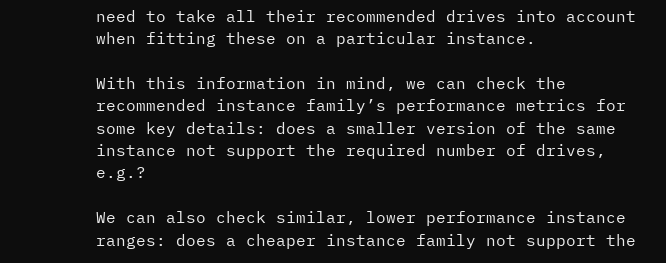need to take all their recommended drives into account when fitting these on a particular instance.

With this information in mind, we can check the recommended instance family’s performance metrics for some key details: does a smaller version of the same instance not support the required number of drives, e.g.?

We can also check similar, lower performance instance ranges: does a cheaper instance family not support the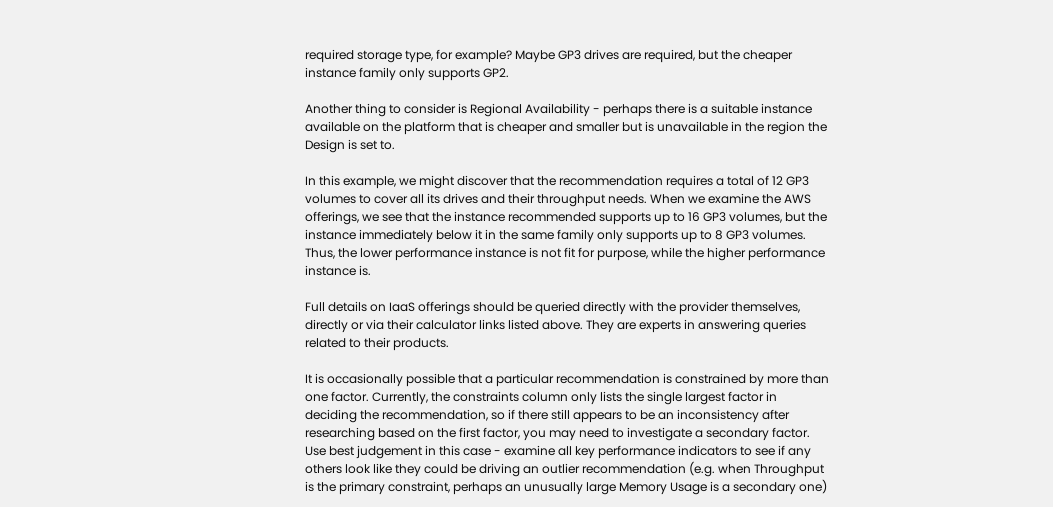required storage type, for example? Maybe GP3 drives are required, but the cheaper instance family only supports GP2.

Another thing to consider is Regional Availability - perhaps there is a suitable instance available on the platform that is cheaper and smaller but is unavailable in the region the Design is set to.

In this example, we might discover that the recommendation requires a total of 12 GP3 volumes to cover all its drives and their throughput needs. When we examine the AWS offerings, we see that the instance recommended supports up to 16 GP3 volumes, but the instance immediately below it in the same family only supports up to 8 GP3 volumes. Thus, the lower performance instance is not fit for purpose, while the higher performance instance is.

Full details on IaaS offerings should be queried directly with the provider themselves, directly or via their calculator links listed above. They are experts in answering queries related to their products.

It is occasionally possible that a particular recommendation is constrained by more than one factor. Currently, the constraints column only lists the single largest factor in deciding the recommendation, so if there still appears to be an inconsistency after researching based on the first factor, you may need to investigate a secondary factor. Use best judgement in this case - examine all key performance indicators to see if any others look like they could be driving an outlier recommendation (e.g. when Throughput is the primary constraint, perhaps an unusually large Memory Usage is a secondary one)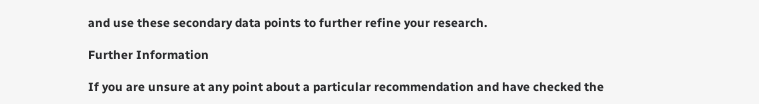and use these secondary data points to further refine your research.

Further Information

If you are unsure at any point about a particular recommendation and have checked the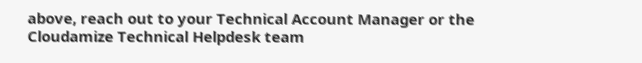above, reach out to your Technical Account Manager or the Cloudamize Technical Helpdesk team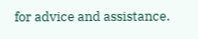for advice and assistance.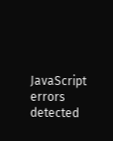JavaScript errors detected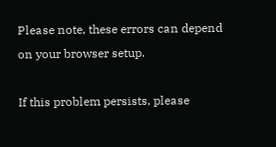Please note, these errors can depend on your browser setup.

If this problem persists, please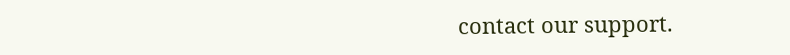contact our support.